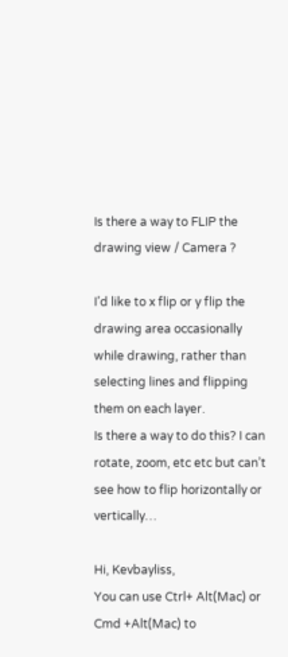Is there a way to FLIP the drawing view / Camera ?

I’d like to x flip or y flip the drawing area occasionally while drawing, rather than selecting lines and flipping them on each layer.
Is there a way to do this? I can rotate, zoom, etc etc but can’t see how to flip horizontally or vertically…

Hi, Kevbayliss,
You can use Ctrl+ Alt(Mac) or Cmd +Alt(Mac) to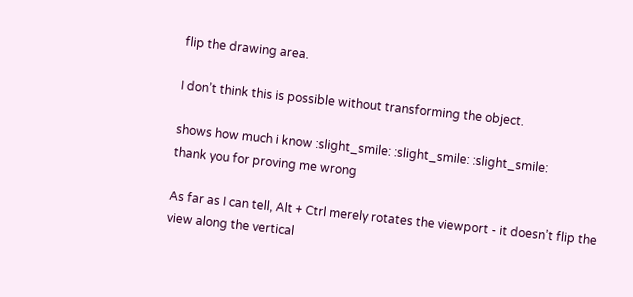flip the drawing area.

I don’t think this is possible without transforming the object.

shows how much i know :slight_smile: :slight_smile: :slight_smile:
thank you for proving me wrong

As far as I can tell, Alt + Ctrl merely rotates the viewport - it doesn’t flip the view along the vertical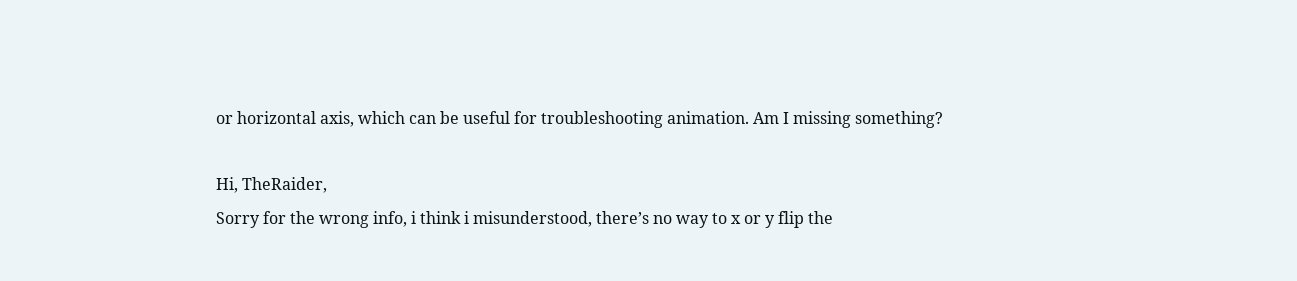or horizontal axis, which can be useful for troubleshooting animation. Am I missing something?

Hi, TheRaider,
Sorry for the wrong info, i think i misunderstood, there’s no way to x or y flip the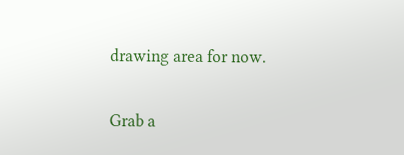drawing area for now.

Grab a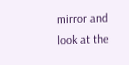mirror and look at the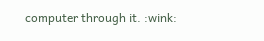computer through it. :wink: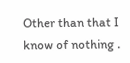Other than that I know of nothing .